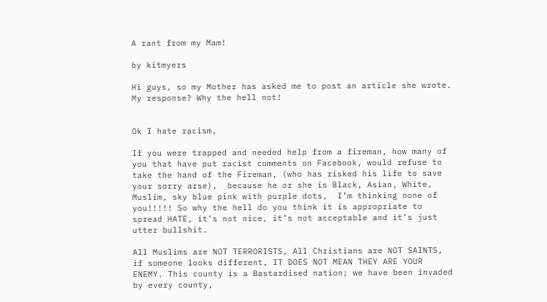A rant from my Mam!

by kitmyers

Hi guys, so my Mother has asked me to post an article she wrote. My response? Why the hell not!


Ok I hate racism,

If you were trapped and needed help from a fireman, how many of you that have put racist comments on Facebook, would refuse to take the hand of the Fireman, (who has risked his life to save your sorry arse),  because he or she is Black, Asian, White, Muslim, sky blue pink with purple dots,  I’m thinking none of you!!!!! So why the hell do you think it is appropriate to spread HATE, it’s not nice, it’s not acceptable and it’s just utter bullshit.

All Muslims are NOT TERRORISTS, All Christians are NOT SAINTS, if someone looks different, IT DOES NOT MEAN THEY ARE YOUR ENEMY. This county is a Bastardised nation; we have been invaded by every county,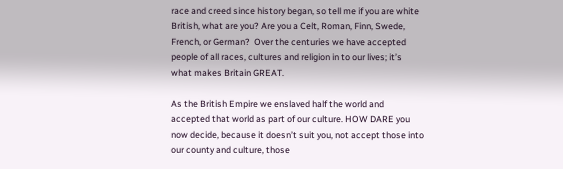race and creed since history began, so tell me if you are white British, what are you? Are you a Celt, Roman, Finn, Swede, French, or German?  Over the centuries we have accepted people of all races, cultures and religion in to our lives; it’s what makes Britain GREAT.

As the British Empire we enslaved half the world and accepted that world as part of our culture. HOW DARE you now decide, because it doesn’t suit you, not accept those into our county and culture, those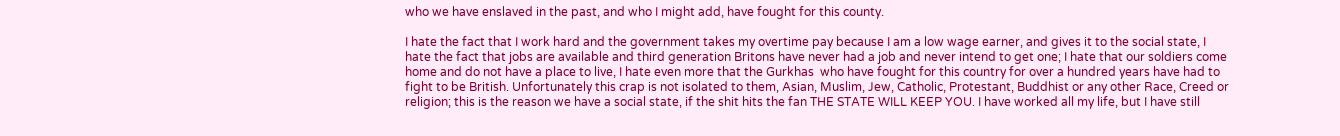who we have enslaved in the past, and who I might add, have fought for this county.

I hate the fact that I work hard and the government takes my overtime pay because I am a low wage earner, and gives it to the social state, I hate the fact that jobs are available and third generation Britons have never had a job and never intend to get one; I hate that our soldiers come home and do not have a place to live, I hate even more that the Gurkhas  who have fought for this country for over a hundred years have had to fight to be British. Unfortunately this crap is not isolated to them, Asian, Muslim, Jew, Catholic, Protestant, Buddhist or any other Race, Creed or religion; this is the reason we have a social state, if the shit hits the fan THE STATE WILL KEEP YOU. I have worked all my life, but I have still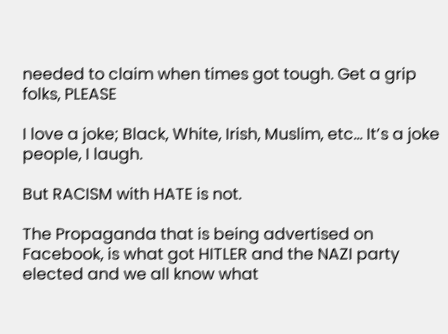needed to claim when times got tough. Get a grip folks, PLEASE

I love a joke; Black, White, Irish, Muslim, etc… It’s a joke people, I laugh.

But RACISM with HATE is not.

The Propaganda that is being advertised on Facebook, is what got HITLER and the NAZI party elected and we all know what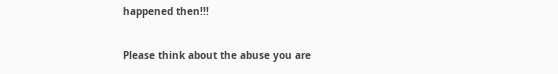happened then!!!

Please think about the abuse you are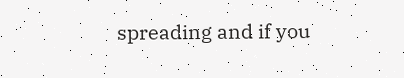spreading and if you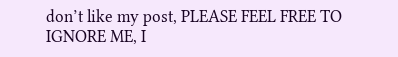don’t like my post, PLEASE FEEL FREE TO IGNORE ME, I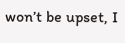won’t be upset, I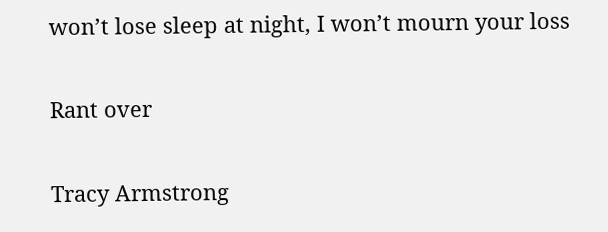won’t lose sleep at night, I won’t mourn your loss

Rant over

Tracy Armstrong